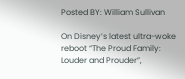Posted BY: William Sullivan

On Disney’s latest ultra-woke reboot “The Proud Family: Louder and Prouder”,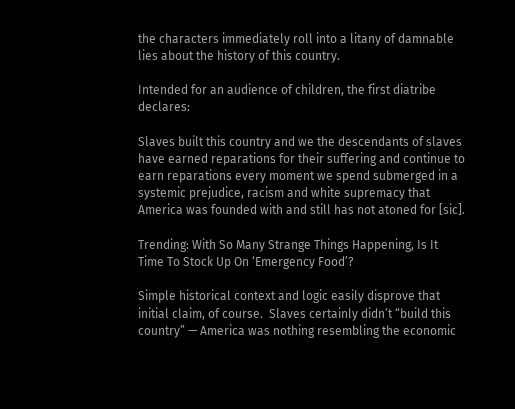the characters immediately roll into a litany of damnable lies about the history of this country.

Intended for an audience of children, the first diatribe declares:

Slaves built this country and we the descendants of slaves have earned reparations for their suffering and continue to earn reparations every moment we spend submerged in a systemic prejudice, racism and white supremacy that America was founded with and still has not atoned for [sic].

Trending: With So Many Strange Things Happening, Is It Time To Stock Up On ‘Emergency Food’?

Simple historical context and logic easily disprove that initial claim, of course.  Slaves certainly didn’t “build this country” — America was nothing resembling the economic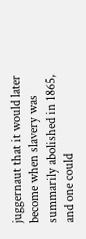juggernaut that it would later become when slavery was summarily abolished in 1865, and one could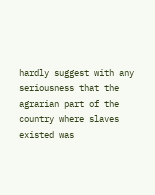hardly suggest with any seriousness that the agrarian part of the country where slaves existed was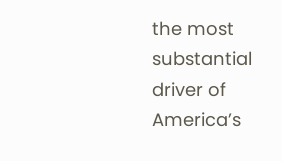the most substantial driver of America’s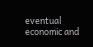eventual economic and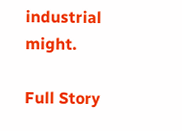industrial might.

Full Story